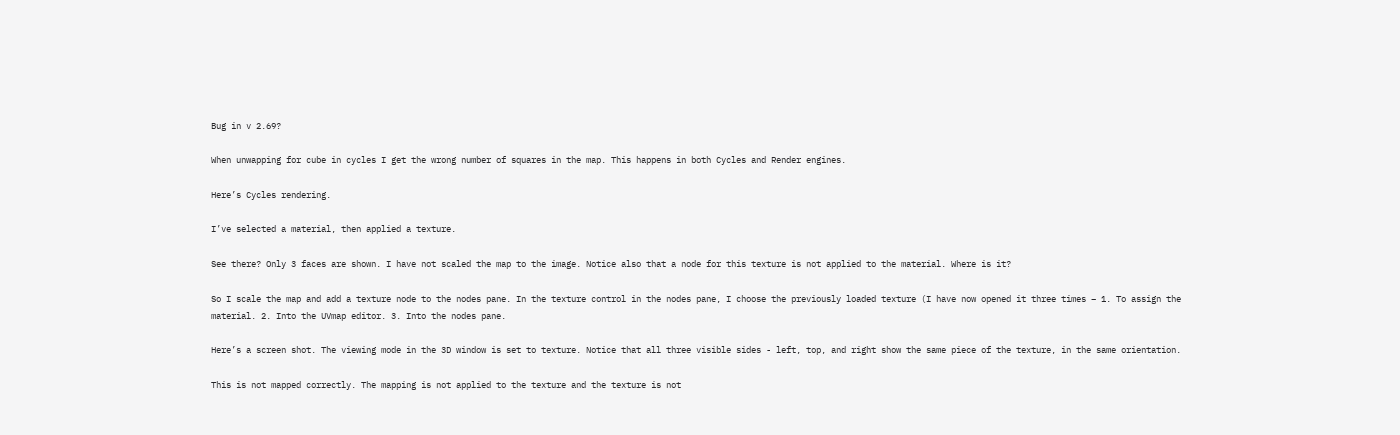Bug in v 2.69?

When unwapping for cube in cycles I get the wrong number of squares in the map. This happens in both Cycles and Render engines.

Here’s Cycles rendering.

I’ve selected a material, then applied a texture.

See there? Only 3 faces are shown. I have not scaled the map to the image. Notice also that a node for this texture is not applied to the material. Where is it?

So I scale the map and add a texture node to the nodes pane. In the texture control in the nodes pane, I choose the previously loaded texture (I have now opened it three times – 1. To assign the material. 2. Into the UVmap editor. 3. Into the nodes pane.

Here’s a screen shot. The viewing mode in the 3D window is set to texture. Notice that all three visible sides - left, top, and right show the same piece of the texture, in the same orientation.

This is not mapped correctly. The mapping is not applied to the texture and the texture is not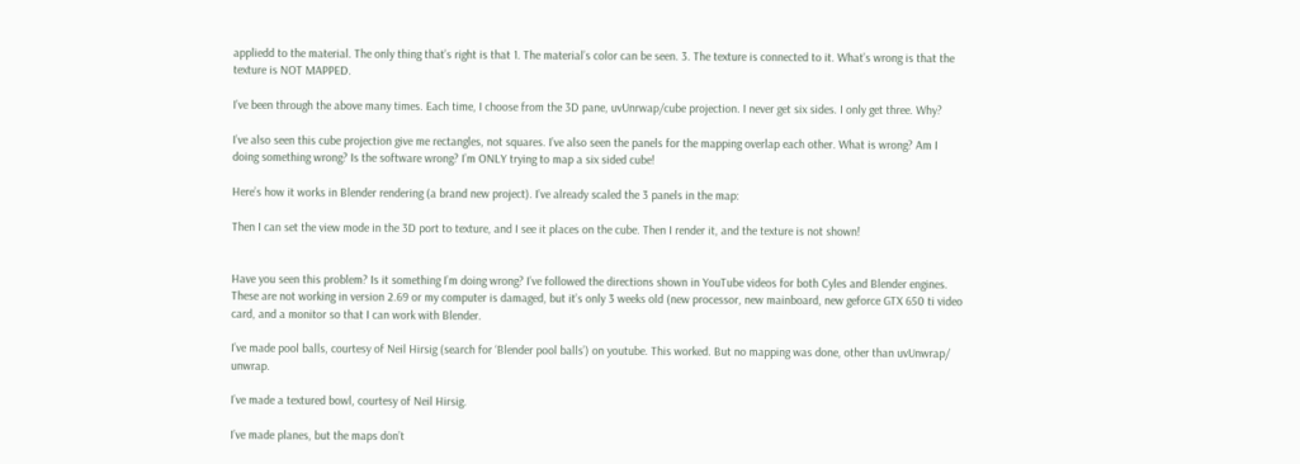appliedd to the material. The only thing that’s right is that 1. The material’s color can be seen. 3. The texture is connected to it. What’s wrong is that the texture is NOT MAPPED.

I’ve been through the above many times. Each time, I choose from the 3D pane, uvUnrwap/cube projection. I never get six sides. I only get three. Why?

I’ve also seen this cube projection give me rectangles, not squares. I’ve also seen the panels for the mapping overlap each other. What is wrong? Am I doing something wrong? Is the software wrong? I’m ONLY trying to map a six sided cube!

Here’s how it works in Blender rendering (a brand new project). I’ve already scaled the 3 panels in the map:

Then I can set the view mode in the 3D port to texture, and I see it places on the cube. Then I render it, and the texture is not shown!


Have you seen this problem? Is it something I’m doing wrong? I’ve followed the directions shown in YouTube videos for both Cyles and Blender engines. These are not working in version 2.69 or my computer is damaged, but it’s only 3 weeks old (new processor, new mainboard, new geforce GTX 650 ti video card, and a monitor so that I can work with Blender.

I’ve made pool balls, courtesy of Neil Hirsig (search for ‘Blender pool balls’) on youtube. This worked. But no mapping was done, other than uvUnwrap/ unwrap.

I’ve made a textured bowl, courtesy of Neil Hirsig.

I’ve made planes, but the maps don’t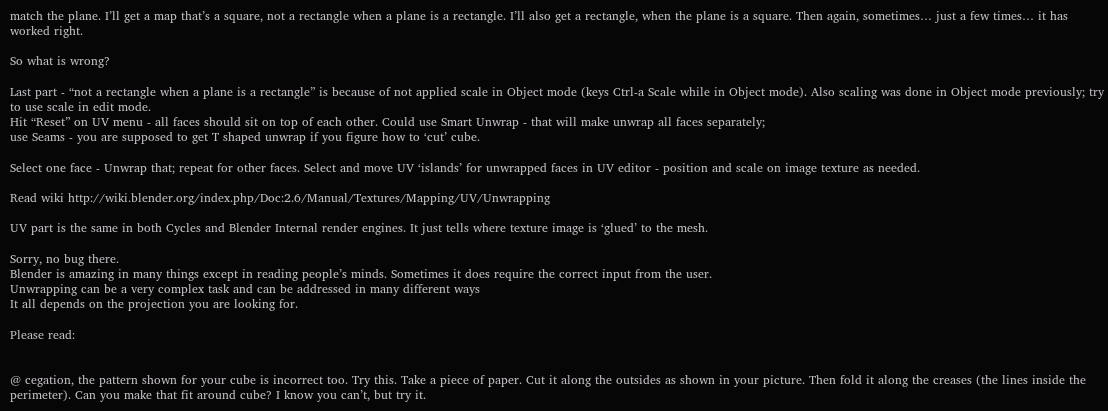match the plane. I’ll get a map that’s a square, not a rectangle when a plane is a rectangle. I’ll also get a rectangle, when the plane is a square. Then again, sometimes… just a few times… it has worked right.

So what is wrong?

Last part - “not a rectangle when a plane is a rectangle” is because of not applied scale in Object mode (keys Ctrl-a Scale while in Object mode). Also scaling was done in Object mode previously; try to use scale in edit mode.
Hit “Reset” on UV menu - all faces should sit on top of each other. Could use Smart Unwrap - that will make unwrap all faces separately;
use Seams - you are supposed to get T shaped unwrap if you figure how to ‘cut’ cube.

Select one face - Unwrap that; repeat for other faces. Select and move UV ‘islands’ for unwrapped faces in UV editor - position and scale on image texture as needed.

Read wiki http://wiki.blender.org/index.php/Doc:2.6/Manual/Textures/Mapping/UV/Unwrapping

UV part is the same in both Cycles and Blender Internal render engines. It just tells where texture image is ‘glued’ to the mesh.

Sorry, no bug there.
Blender is amazing in many things except in reading people’s minds. Sometimes it does require the correct input from the user.
Unwrapping can be a very complex task and can be addressed in many different ways
It all depends on the projection you are looking for.

Please read:


@ cegation, the pattern shown for your cube is incorrect too. Try this. Take a piece of paper. Cut it along the outsides as shown in your picture. Then fold it along the creases (the lines inside the perimeter). Can you make that fit around cube? I know you can’t, but try it.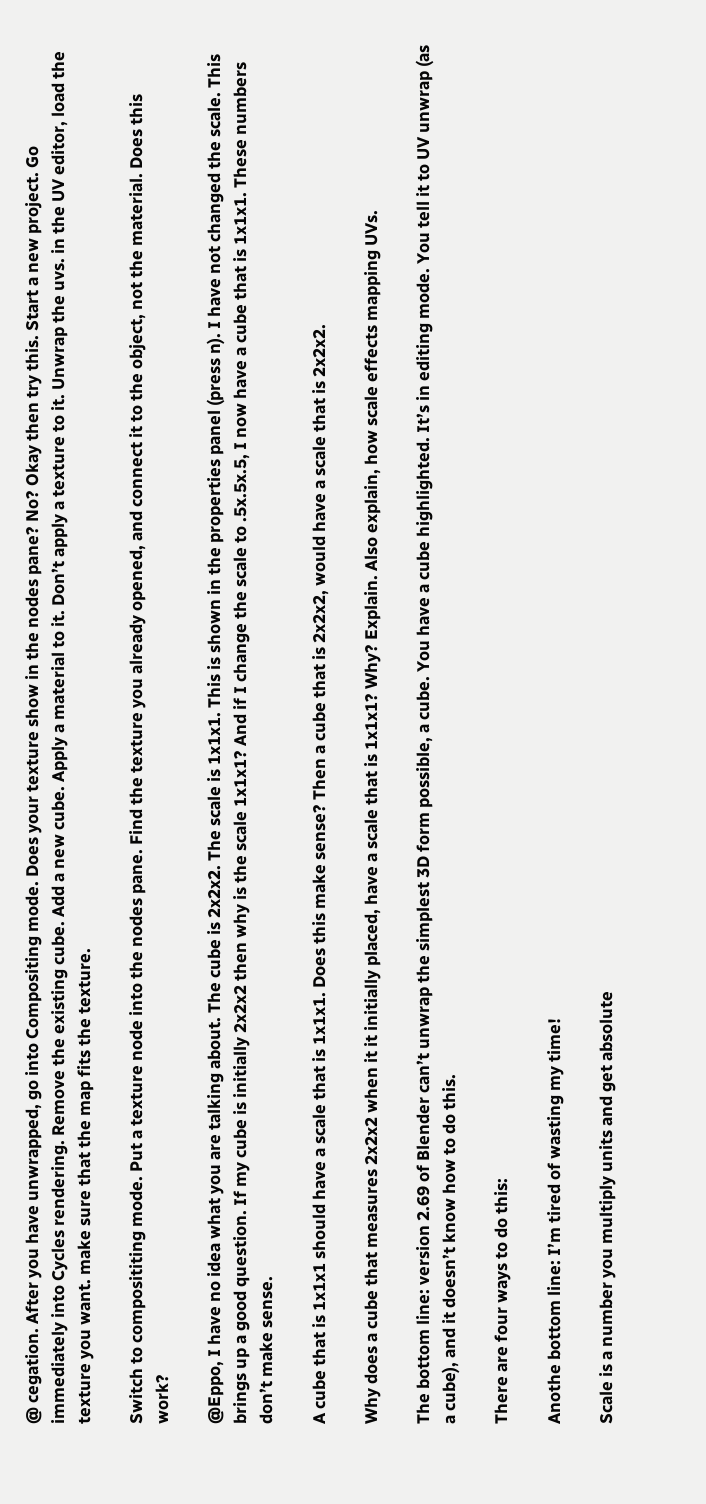@ cegation. After you have unwrapped, go into Compositing mode. Does your texture show in the nodes pane? No? Okay then try this. Start a new project. Go immediately into Cycles rendering. Remove the existing cube. Add a new cube. Apply a material to it. Don’t apply a texture to it. Unwrap the uvs. in the UV editor, load the texture you want. make sure that the map fits the texture.

Switch to composititing mode. Put a texture node into the nodes pane. Find the texture you already opened, and connect it to the object, not the material. Does this work?

@Eppo, I have no idea what you are talking about. The cube is 2x2x2. The scale is 1x1x1. This is shown in the properties panel (press n). I have not changed the scale. This brings up a good question. If my cube is initially 2x2x2 then why is the scale 1x1x1? And if I change the scale to .5x.5x.5, I now have a cube that is 1x1x1. These numbers don’t make sense.

A cube that is 1x1x1 should have a scale that is 1x1x1. Does this make sense? Then a cube that is 2x2x2, would have a scale that is 2x2x2.

Why does a cube that measures 2x2x2 when it it initially placed, have a scale that is 1x1x1? Why? Explain. Also explain, how scale effects mapping UVs.

The bottom line: version 2.69 of Blender can’t unwrap the simplest 3D form possible, a cube. You have a cube highlighted. It’s in editing mode. You tell it to UV unwrap (as a cube), and it doesn’t know how to do this.

There are four ways to do this:

Anothe bottom line: I’m tired of wasting my time!

Scale is a number you multiply units and get absolute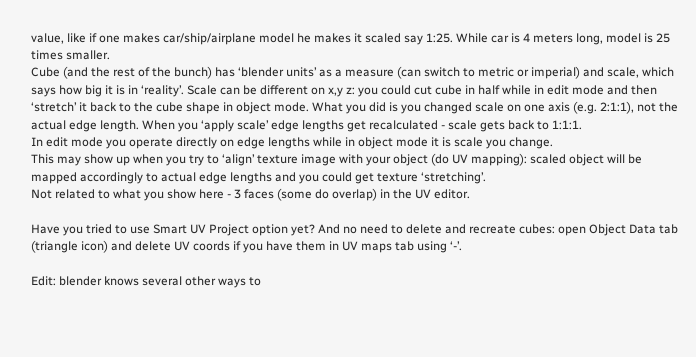value, like if one makes car/ship/airplane model he makes it scaled say 1:25. While car is 4 meters long, model is 25 times smaller.
Cube (and the rest of the bunch) has ‘blender units’ as a measure (can switch to metric or imperial) and scale, which says how big it is in ‘reality’. Scale can be different on x,y z: you could cut cube in half while in edit mode and then ‘stretch’ it back to the cube shape in object mode. What you did is you changed scale on one axis (e.g. 2:1:1), not the actual edge length. When you ‘apply scale’ edge lengths get recalculated - scale gets back to 1:1:1.
In edit mode you operate directly on edge lengths while in object mode it is scale you change.
This may show up when you try to ‘align’ texture image with your object (do UV mapping): scaled object will be mapped accordingly to actual edge lengths and you could get texture ‘stretching’.
Not related to what you show here - 3 faces (some do overlap) in the UV editor.

Have you tried to use Smart UV Project option yet? And no need to delete and recreate cubes: open Object Data tab (triangle icon) and delete UV coords if you have them in UV maps tab using ‘-’.

Edit: blender knows several other ways to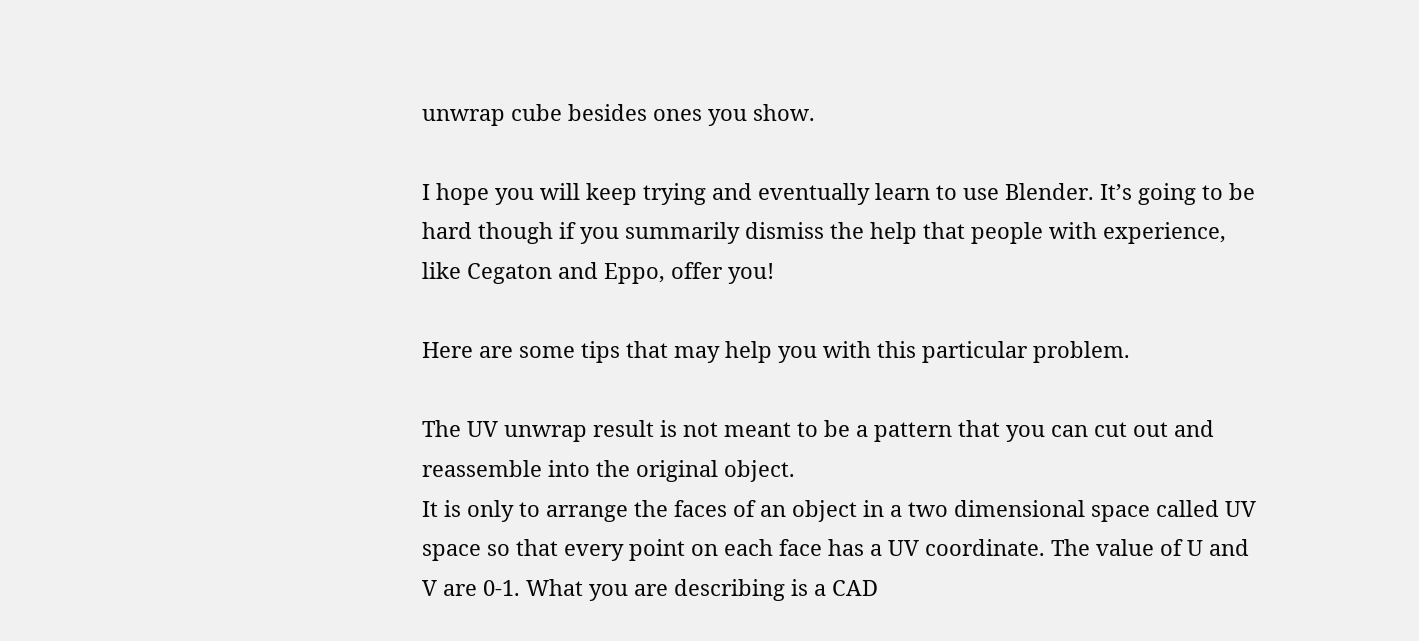unwrap cube besides ones you show.

I hope you will keep trying and eventually learn to use Blender. It’s going to be hard though if you summarily dismiss the help that people with experience, like Cegaton and Eppo, offer you!

Here are some tips that may help you with this particular problem.

The UV unwrap result is not meant to be a pattern that you can cut out and reassemble into the original object.
It is only to arrange the faces of an object in a two dimensional space called UV space so that every point on each face has a UV coordinate. The value of U and V are 0-1. What you are describing is a CAD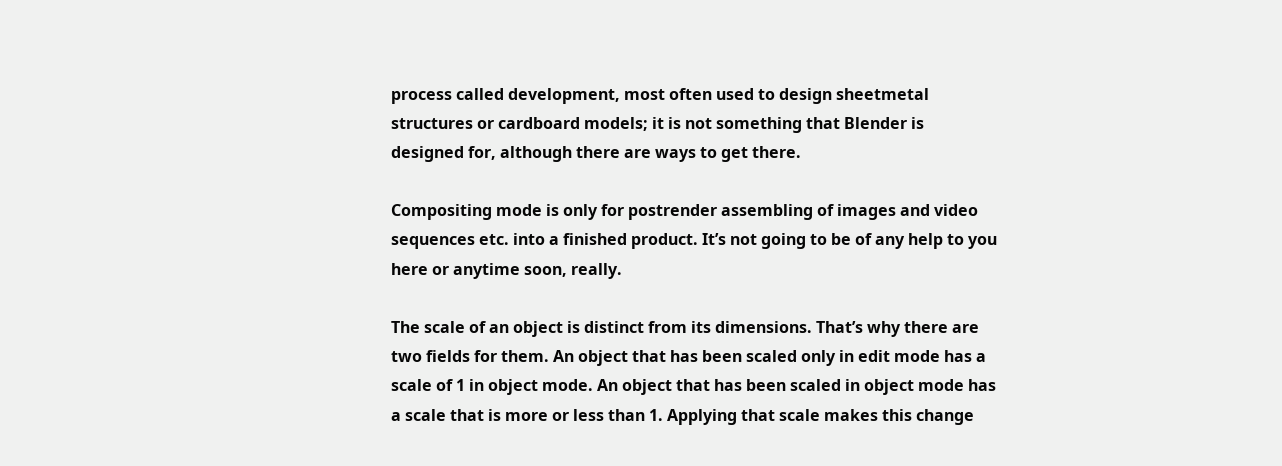process called development, most often used to design sheetmetal structures or cardboard models; it is not something that Blender is designed for, although there are ways to get there.

Compositing mode is only for postrender assembling of images and video sequences etc. into a finished product. It’s not going to be of any help to you here or anytime soon, really.

The scale of an object is distinct from its dimensions. That’s why there are two fields for them. An object that has been scaled only in edit mode has a scale of 1 in object mode. An object that has been scaled in object mode has a scale that is more or less than 1. Applying that scale makes this change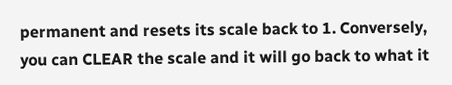permanent and resets its scale back to 1. Conversely, you can CLEAR the scale and it will go back to what it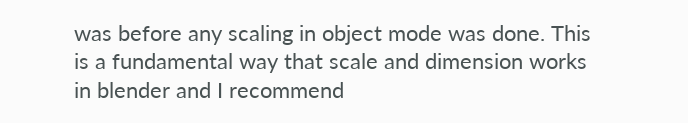was before any scaling in object mode was done. This is a fundamental way that scale and dimension works in blender and I recommend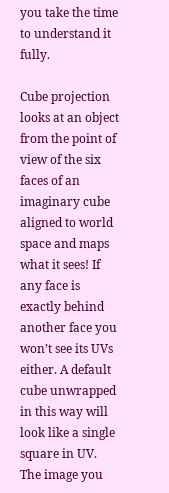you take the time to understand it fully.

Cube projection looks at an object from the point of view of the six faces of an imaginary cube aligned to world space and maps what it sees! If any face is exactly behind another face you won’t see its UVs either. A default cube unwrapped in this way will look like a single square in UV. The image you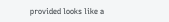provided looks like a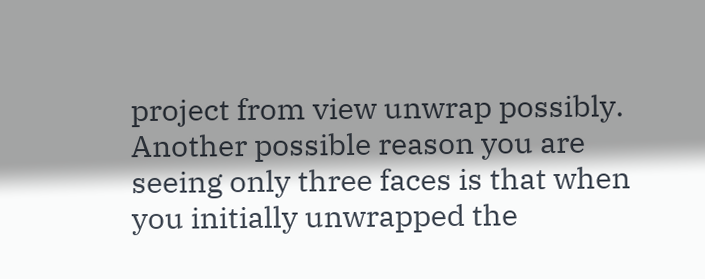project from view unwrap possibly.
Another possible reason you are seeing only three faces is that when you initially unwrapped the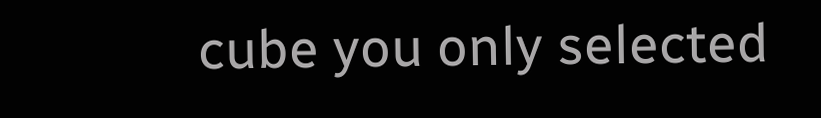cube you only selected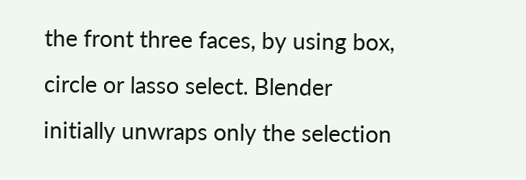the front three faces, by using box, circle or lasso select. Blender initially unwraps only the selection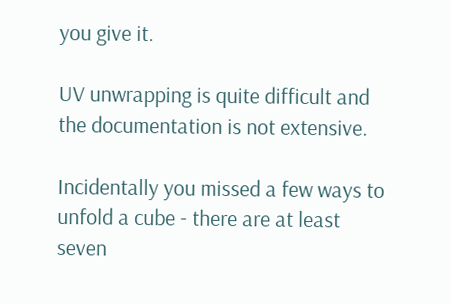you give it.

UV unwrapping is quite difficult and the documentation is not extensive.

Incidentally you missed a few ways to unfold a cube - there are at least seven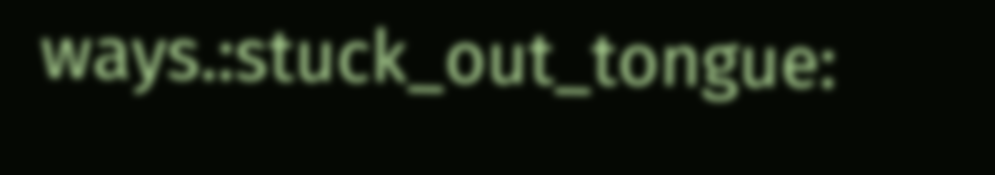ways.:stuck_out_tongue: